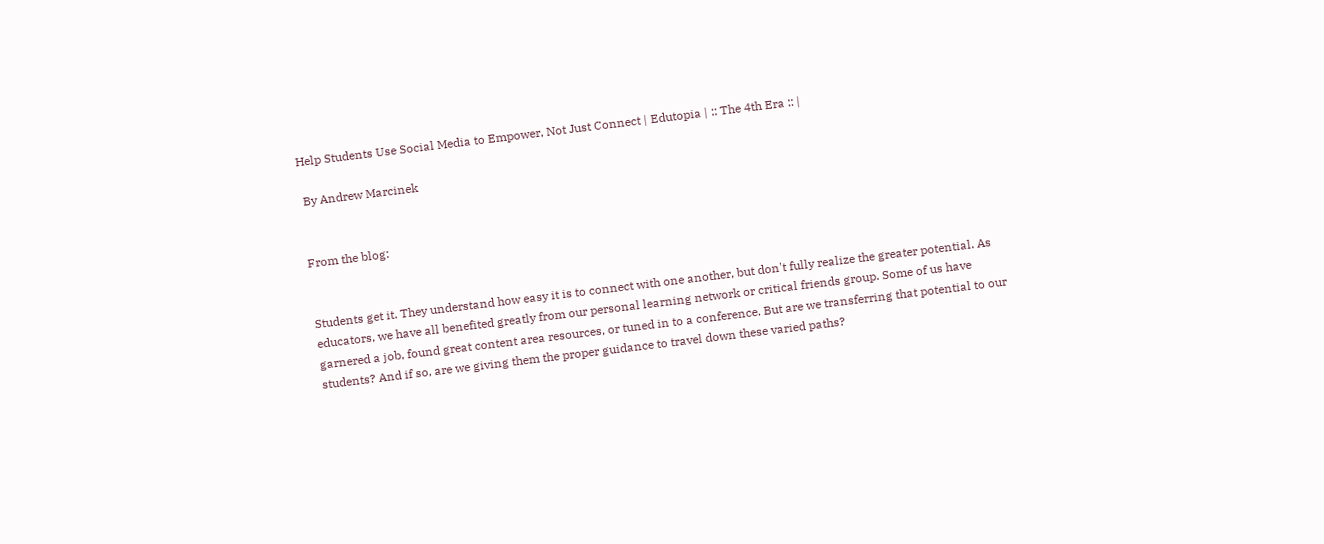Help Students Use Social Media to Empower, Not Just Connect | Edutopia | :: The 4th Era :: |

 By Andrew Marcinek


From the blog:


Students get it. They understand how easy it is to connect with one another, but don't fully realize the greater potential. As educators, we have all benefited greatly from our personal learning network or critical friends group. Some of us have garnered a job, found great content area resources, or tuned in to a conference. But are we transferring that potential to our students? And if so, are we giving them the proper guidance to travel down these varied paths?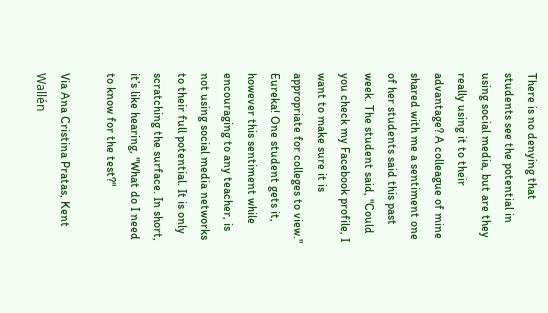There is no denying that students see the potential in using social media, but are they really using it to their advantage? A colleague of mine shared with me a sentiment one of her students said this past week. The student said, "Could you check my Facebook profile, I want to make sure it is appropriate for colleges to view." Eureka! One student gets it, however this sentiment while encouraging to any teacher, is not using social media networks to their full potential. It is only scratching the surface. In short, it’s like hearing, "What do I need to know for the test?"

Via Ana Cristina Pratas, Kent Wallén